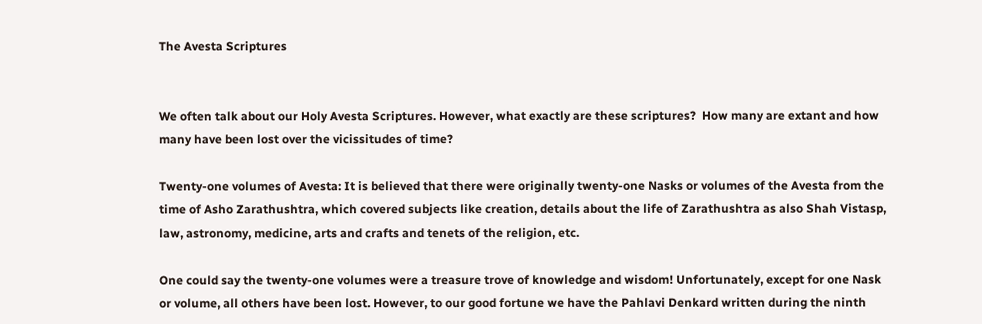The Avesta Scriptures


We often talk about our Holy Avesta Scriptures. However, what exactly are these scriptures?  How many are extant and how many have been lost over the vicissitudes of time?

Twenty-one volumes of Avesta: It is believed that there were originally twenty-one Nasks or volumes of the Avesta from the time of Asho Zarathushtra, which covered subjects like creation, details about the life of Zarathushtra as also Shah Vistasp, law, astronomy, medicine, arts and crafts and tenets of the religion, etc.

One could say the twenty-one volumes were a treasure trove of knowledge and wisdom! Unfortunately, except for one Nask or volume, all others have been lost. However, to our good fortune we have the Pahlavi Denkard written during the ninth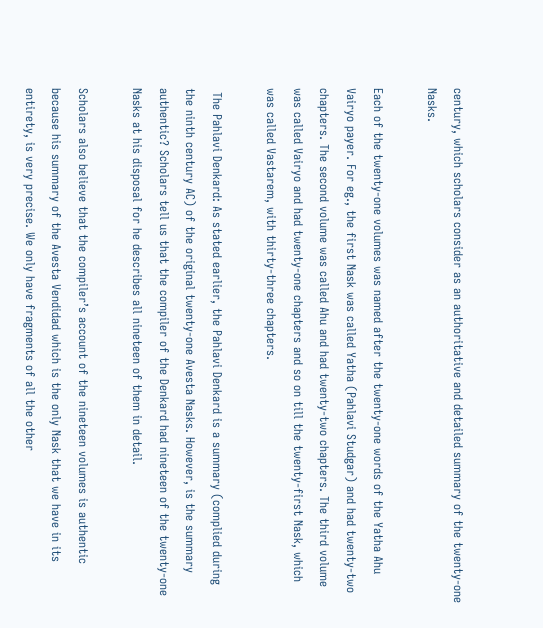century, which scholars consider as an authoritative and detailed summary of the twenty-one Nasks.

Each of the twenty-one volumes was named after the twenty-one words of the Yatha Ahu Vairyo payer. For eg., the first Nask was called Yatha (Pahlavi Studgar) and had twenty-two chapters. The second volume was called Ahu and had twenty-two chapters. The third volume was called Vairyo and had twenty-one chapters and so on till the twenty-first Nask, which was called Vastarem, with thirty-three chapters.

 The Pahlavi Denkard: As stated earlier, the Pahlavi Denkard is a summary (complied during the ninth century AC) of the original twenty-one Avesta Nasks. However, is the summary authentic? Scholars tell us that the compiler of the Denkard had nineteen of the twenty-one Nasks at his disposal for he describes all nineteen of them in detail.

Scholars also believe that the compiler’s account of the nineteen volumes is authentic because his summary of the Avesta Vendidad which is the only Nask that we have in its entirety, is very precise. We only have fragments of all the other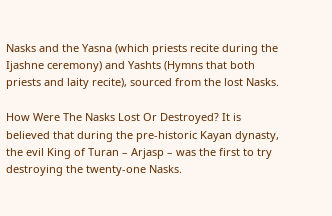Nasks and the Yasna (which priests recite during the Ijashne ceremony) and Yashts (Hymns that both priests and laity recite), sourced from the lost Nasks.

How Were The Nasks Lost Or Destroyed? It is believed that during the pre-historic Kayan dynasty, the evil King of Turan – Arjasp – was the first to try destroying the twenty-one Nasks.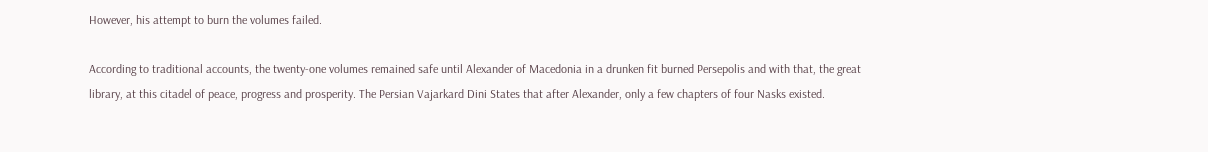However, his attempt to burn the volumes failed.

According to traditional accounts, the twenty-one volumes remained safe until Alexander of Macedonia in a drunken fit burned Persepolis and with that, the great library, at this citadel of peace, progress and prosperity. The Persian Vajarkard Dini States that after Alexander, only a few chapters of four Nasks existed.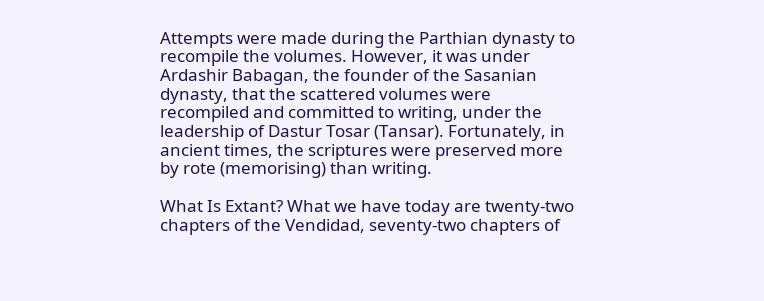Attempts were made during the Parthian dynasty to recompile the volumes. However, it was under Ardashir Babagan, the founder of the Sasanian dynasty, that the scattered volumes were recompiled and committed to writing, under the leadership of Dastur Tosar (Tansar). Fortunately, in ancient times, the scriptures were preserved more by rote (memorising) than writing.

What Is Extant? What we have today are twenty-two chapters of the Vendidad, seventy-two chapters of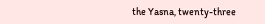the Yasna, twenty-three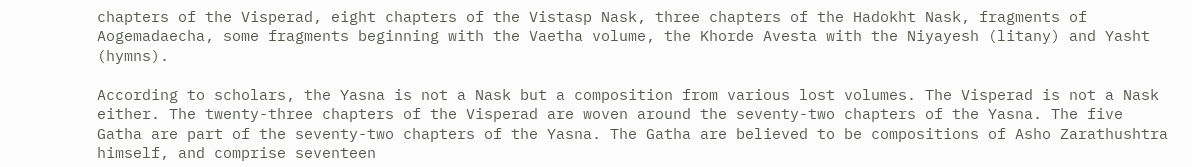chapters of the Visperad, eight chapters of the Vistasp Nask, three chapters of the Hadokht Nask, fragments of Aogemadaecha, some fragments beginning with the Vaetha volume, the Khorde Avesta with the Niyayesh (litany) and Yasht (hymns).

According to scholars, the Yasna is not a Nask but a composition from various lost volumes. The Visperad is not a Nask either. The twenty-three chapters of the Visperad are woven around the seventy-two chapters of the Yasna. The five Gatha are part of the seventy-two chapters of the Yasna. The Gatha are believed to be compositions of Asho Zarathushtra himself, and comprise seventeen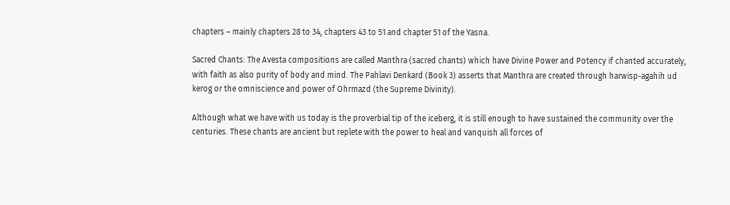chapters – mainly chapters 28 to 34, chapters 43 to 51 and chapter 51 of the Yasna.

Sacred Chants: The Avesta compositions are called Manthra (sacred chants) which have Divine Power and Potency if chanted accurately, with faith as also purity of body and mind. The Pahlavi Denkard (Book 3) asserts that Manthra are created through harwisp-agahih ud kerog or the omniscience and power of Ohrmazd (the Supreme Divinity).

Although what we have with us today is the proverbial tip of the iceberg, it is still enough to have sustained the community over the centuries. These chants are ancient but replete with the power to heal and vanquish all forces of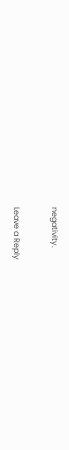negativity.

Leave a Reply